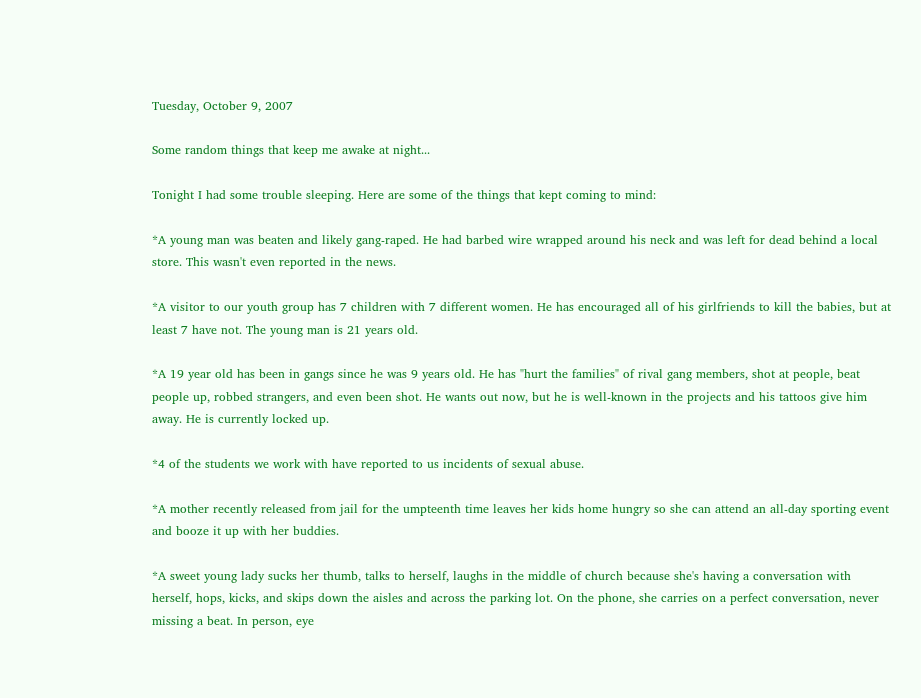Tuesday, October 9, 2007

Some random things that keep me awake at night...

Tonight I had some trouble sleeping. Here are some of the things that kept coming to mind:

*A young man was beaten and likely gang-raped. He had barbed wire wrapped around his neck and was left for dead behind a local store. This wasn't even reported in the news.

*A visitor to our youth group has 7 children with 7 different women. He has encouraged all of his girlfriends to kill the babies, but at least 7 have not. The young man is 21 years old.

*A 19 year old has been in gangs since he was 9 years old. He has "hurt the families" of rival gang members, shot at people, beat people up, robbed strangers, and even been shot. He wants out now, but he is well-known in the projects and his tattoos give him away. He is currently locked up.

*4 of the students we work with have reported to us incidents of sexual abuse.

*A mother recently released from jail for the umpteenth time leaves her kids home hungry so she can attend an all-day sporting event and booze it up with her buddies.

*A sweet young lady sucks her thumb, talks to herself, laughs in the middle of church because she's having a conversation with herself, hops, kicks, and skips down the aisles and across the parking lot. On the phone, she carries on a perfect conversation, never missing a beat. In person, eye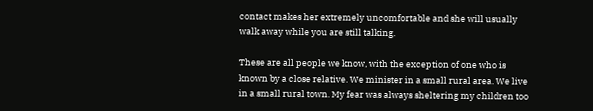contact makes her extremely uncomfortable and she will usually walk away while you are still talking.

These are all people we know, with the exception of one who is known by a close relative. We minister in a small rural area. We live in a small rural town. My fear was always sheltering my children too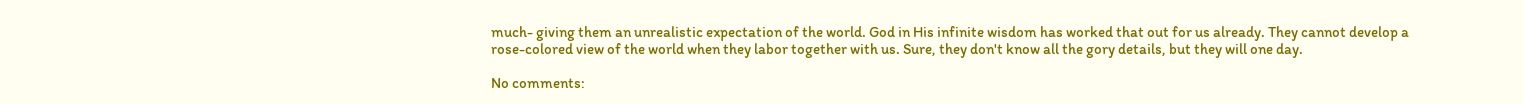much- giving them an unrealistic expectation of the world. God in His infinite wisdom has worked that out for us already. They cannot develop a rose-colored view of the world when they labor together with us. Sure, they don't know all the gory details, but they will one day.

No comments: